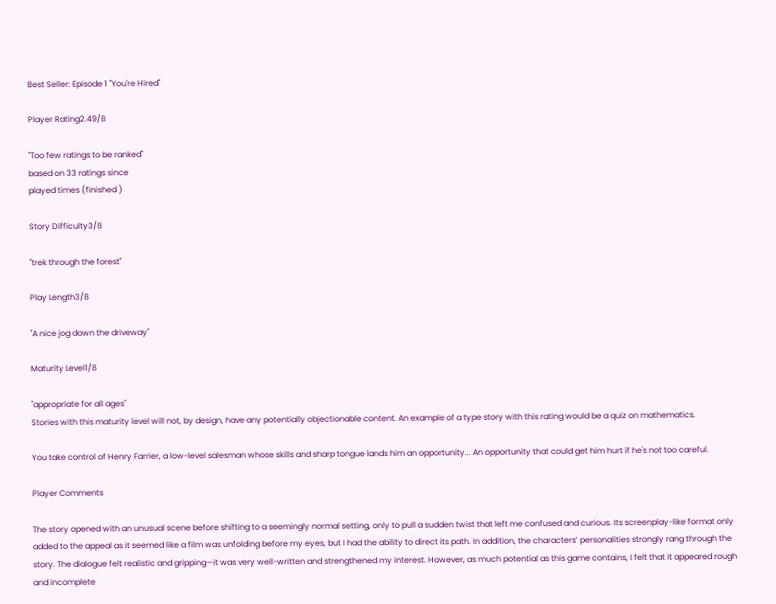Best Seller: Episode 1 "You're Hired"

Player Rating2.49/8

"Too few ratings to be ranked"
based on 33 ratings since
played times (finished )

Story Difficulty3/8

"trek through the forest"

Play Length3/8

"A nice jog down the driveway"

Maturity Level1/8

"appropriate for all ages"
Stories with this maturity level will not, by design, have any potentially objectionable content. An example of a type story with this rating would be a quiz on mathematics.

You take control of Henry Farrier, a low-level salesman whose skills and sharp tongue lands him an opportunity... An opportunity that could get him hurt if he's not too careful.

Player Comments

The story opened with an unusual scene before shifting to a seemingly normal setting, only to pull a sudden twist that left me confused and curious. Its screenplay-like format only added to the appeal as it seemed like a film was unfolding before my eyes, but I had the ability to direct its path. In addition, the characters’ personalities strongly rang through the story. The dialogue felt realistic and gripping—it was very well-written and strengthened my interest. However, as much potential as this game contains, I felt that it appeared rough and incomplete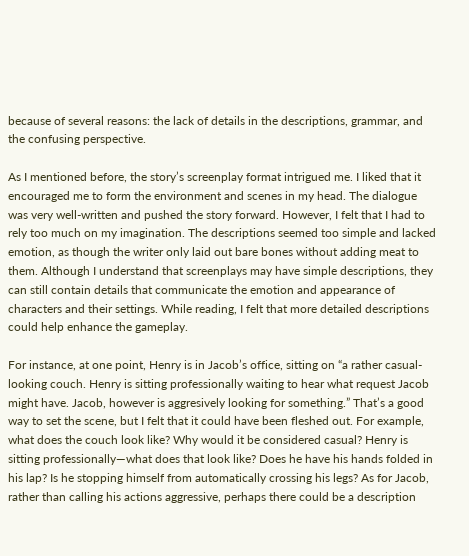because of several reasons: the lack of details in the descriptions, grammar, and the confusing perspective.

As I mentioned before, the story’s screenplay format intrigued me. I liked that it encouraged me to form the environment and scenes in my head. The dialogue was very well-written and pushed the story forward. However, I felt that I had to rely too much on my imagination. The descriptions seemed too simple and lacked emotion, as though the writer only laid out bare bones without adding meat to them. Although I understand that screenplays may have simple descriptions, they can still contain details that communicate the emotion and appearance of characters and their settings. While reading, I felt that more detailed descriptions could help enhance the gameplay.

For instance, at one point, Henry is in Jacob’s office, sitting on “a rather casual-looking couch. Henry is sitting professionally waiting to hear what request Jacob might have. Jacob, however is aggresively looking for something.” That’s a good way to set the scene, but I felt that it could have been fleshed out. For example, what does the couch look like? Why would it be considered casual? Henry is sitting professionally—what does that look like? Does he have his hands folded in his lap? Is he stopping himself from automatically crossing his legs? As for Jacob, rather than calling his actions aggressive, perhaps there could be a description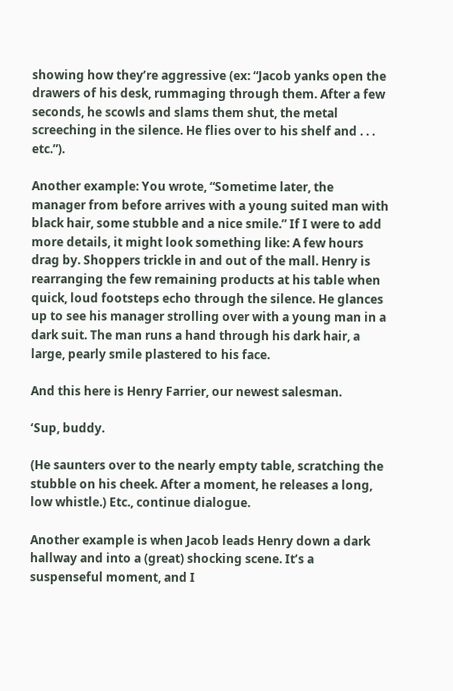showing how they’re aggressive (ex: “Jacob yanks open the drawers of his desk, rummaging through them. After a few seconds, he scowls and slams them shut, the metal screeching in the silence. He flies over to his shelf and . . . etc.”).

Another example: You wrote, “Sometime later, the manager from before arrives with a young suited man with black hair, some stubble and a nice smile.” If I were to add more details, it might look something like: A few hours drag by. Shoppers trickle in and out of the mall. Henry is rearranging the few remaining products at his table when quick, loud footsteps echo through the silence. He glances up to see his manager strolling over with a young man in a dark suit. The man runs a hand through his dark hair, a large, pearly smile plastered to his face.

And this here is Henry Farrier, our newest salesman.

‘Sup, buddy.

(He saunters over to the nearly empty table, scratching the stubble on his cheek. After a moment, he releases a long, low whistle.) Etc., continue dialogue.

Another example is when Jacob leads Henry down a dark hallway and into a (great) shocking scene. It’s a suspenseful moment, and I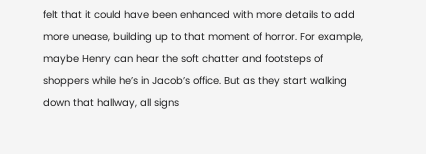felt that it could have been enhanced with more details to add more unease, building up to that moment of horror. For example, maybe Henry can hear the soft chatter and footsteps of shoppers while he’s in Jacob’s office. But as they start walking down that hallway, all signs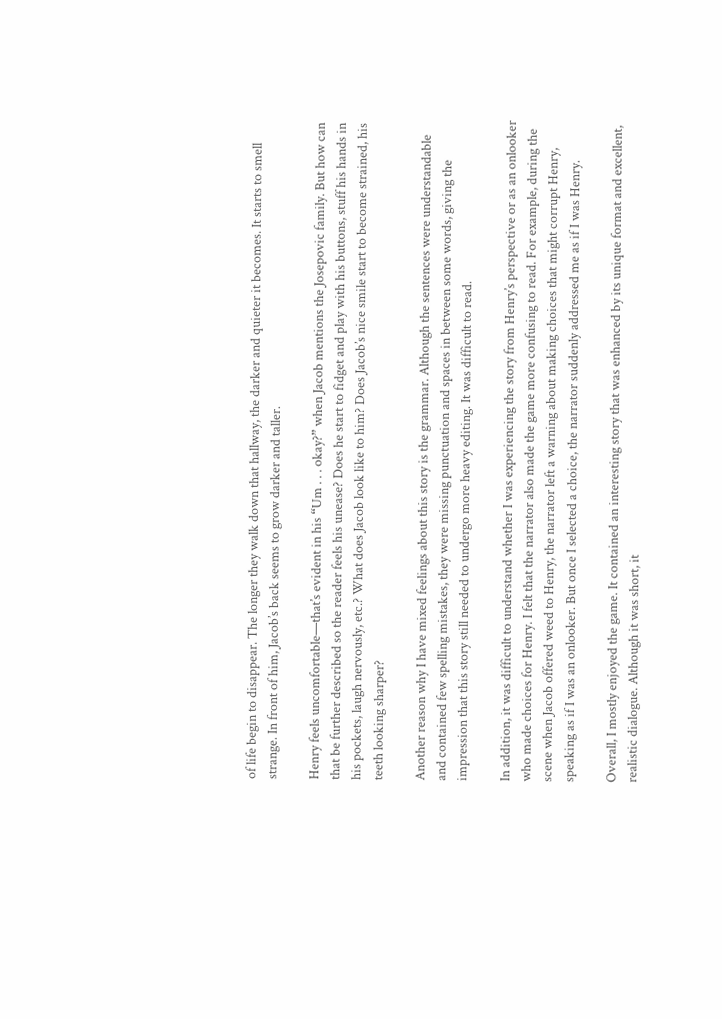of life begin to disappear. The longer they walk down that hallway, the darker and quieter it becomes. It starts to smell strange. In front of him, Jacob’s back seems to grow darker and taller.

Henry feels uncomfortable—that’s evident in his “Um . . . okay?” when Jacob mentions the Josepovic family. But how can that be further described so the reader feels his unease? Does he start to fidget and play with his buttons, stuff his hands in his pockets, laugh nervously, etc.? What does Jacob look like to him? Does Jacob’s nice smile start to become strained, his teeth looking sharper?

Another reason why I have mixed feelings about this story is the grammar. Although the sentences were understandable and contained few spelling mistakes, they were missing punctuation and spaces in between some words, giving the impression that this story still needed to undergo more heavy editing. It was difficult to read.

In addition, it was difficult to understand whether I was experiencing the story from Henry’s perspective or as an onlooker who made choices for Henry. I felt that the narrator also made the game more confusing to read. For example, during the scene when Jacob offered weed to Henry, the narrator left a warning about making choices that might corrupt Henry, speaking as if I was an onlooker. But once I selected a choice, the narrator suddenly addressed me as if I was Henry.

Overall, I mostly enjoyed the game. It contained an interesting story that was enhanced by its unique format and excellent, realistic dialogue. Although it was short, it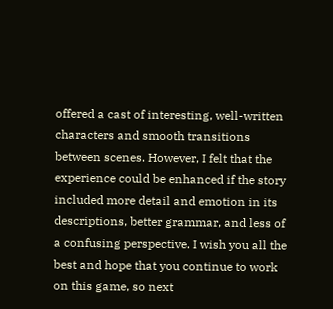offered a cast of interesting, well-written characters and smooth transitions between scenes. However, I felt that the experience could be enhanced if the story included more detail and emotion in its descriptions, better grammar, and less of a confusing perspective. I wish you all the best and hope that you continue to work on this game, so next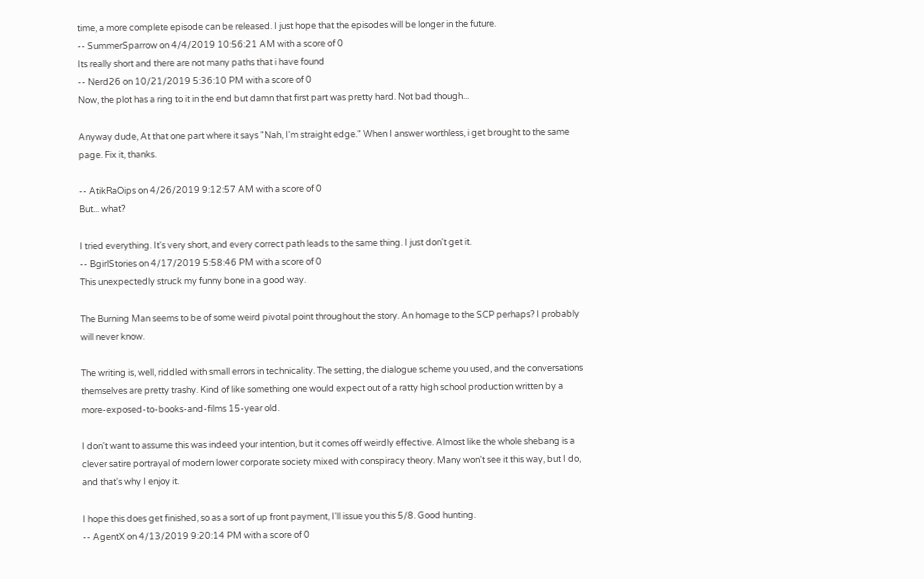time, a more complete episode can be released. I just hope that the episodes will be longer in the future.
-- SummerSparrow on 4/4/2019 10:56:21 AM with a score of 0
Its really short and there are not many paths that i have found
-- Nerd26 on 10/21/2019 5:36:10 PM with a score of 0
Now, the plot has a ring to it in the end but damn that first part was pretty hard. Not bad though...

Anyway dude, At that one part where it says "Nah, I'm straight edge." When I answer worthless, i get brought to the same page. Fix it, thanks.

-- AtikRaOips on 4/26/2019 9:12:57 AM with a score of 0
But... what?

I tried everything. It's very short, and every correct path leads to the same thing. I just don't get it.
-- BgirlStories on 4/17/2019 5:58:46 PM with a score of 0
This unexpectedly struck my funny bone in a good way.

The Burning Man seems to be of some weird pivotal point throughout the story. An homage to the SCP perhaps? I probably will never know.

The writing is, well, riddled with small errors in technicality. The setting, the dialogue scheme you used, and the conversations themselves are pretty trashy. Kind of like something one would expect out of a ratty high school production written by a more-exposed-to-books-and-films 15-year old.

I don't want to assume this was indeed your intention, but it comes off weirdly effective. Almost like the whole shebang is a clever satire portrayal of modern lower corporate society mixed with conspiracy theory. Many won't see it this way, but I do, and that's why I enjoy it.

I hope this does get finished, so as a sort of up front payment, I'll issue you this 5/8. Good hunting.
-- AgentX on 4/13/2019 9:20:14 PM with a score of 0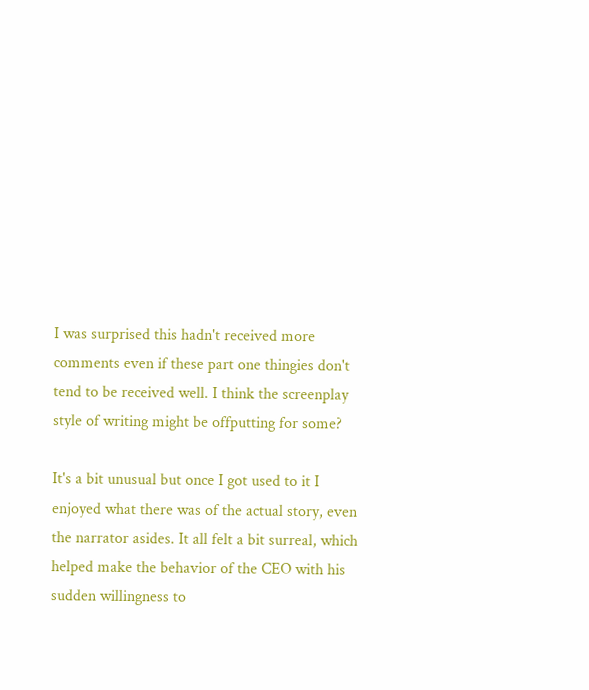I was surprised this hadn't received more comments even if these part one thingies don't tend to be received well. I think the screenplay style of writing might be offputting for some?

It's a bit unusual but once I got used to it I enjoyed what there was of the actual story, even the narrator asides. It all felt a bit surreal, which helped make the behavior of the CEO with his sudden willingness to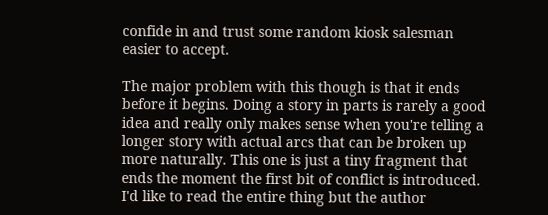confide in and trust some random kiosk salesman easier to accept.

The major problem with this though is that it ends before it begins. Doing a story in parts is rarely a good idea and really only makes sense when you're telling a longer story with actual arcs that can be broken up more naturally. This one is just a tiny fragment that ends the moment the first bit of conflict is introduced. I'd like to read the entire thing but the author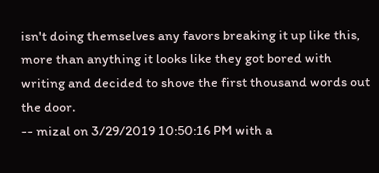isn't doing themselves any favors breaking it up like this, more than anything it looks like they got bored with writing and decided to shove the first thousand words out the door.
-- mizal on 3/29/2019 10:50:16 PM with a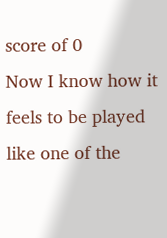score of 0
Now I know how it feels to be played like one of the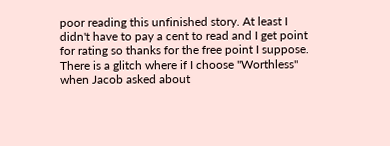poor reading this unfinished story. At least I didn't have to pay a cent to read and I get point for rating so thanks for the free point I suppose. There is a glitch where if I choose "Worthless" when Jacob asked about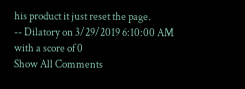his product it just reset the page.
-- Dilatory on 3/29/2019 6:10:00 AM with a score of 0
Show All Comments